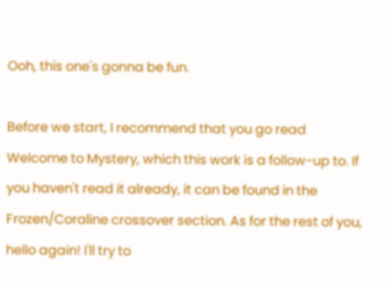Ooh, this one's gonna be fun.

Before we start, I recommend that you go read Welcome to Mystery, which this work is a follow-up to. If you haven't read it already, it can be found in the Frozen/Coraline crossover section. As for the rest of you, hello again! I'll try to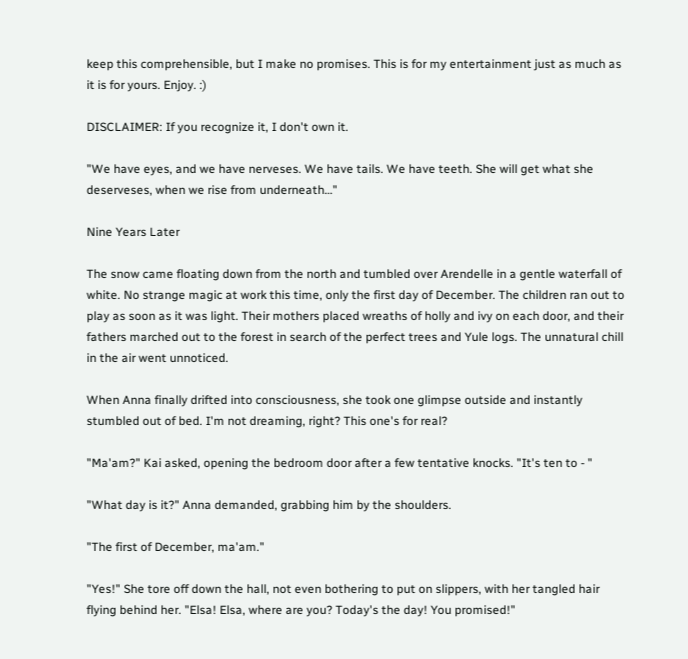keep this comprehensible, but I make no promises. This is for my entertainment just as much as it is for yours. Enjoy. :)

DISCLAIMER: If you recognize it, I don't own it.

"We have eyes, and we have nerveses. We have tails. We have teeth. She will get what she deserveses, when we rise from underneath…"

Nine Years Later

The snow came floating down from the north and tumbled over Arendelle in a gentle waterfall of white. No strange magic at work this time, only the first day of December. The children ran out to play as soon as it was light. Their mothers placed wreaths of holly and ivy on each door, and their fathers marched out to the forest in search of the perfect trees and Yule logs. The unnatural chill in the air went unnoticed.

When Anna finally drifted into consciousness, she took one glimpse outside and instantly stumbled out of bed. I'm not dreaming, right? This one's for real?

"Ma'am?" Kai asked, opening the bedroom door after a few tentative knocks. "It's ten to - "

"What day is it?" Anna demanded, grabbing him by the shoulders.

"The first of December, ma'am."

"Yes!" She tore off down the hall, not even bothering to put on slippers, with her tangled hair flying behind her. "Elsa! Elsa, where are you? Today's the day! You promised!"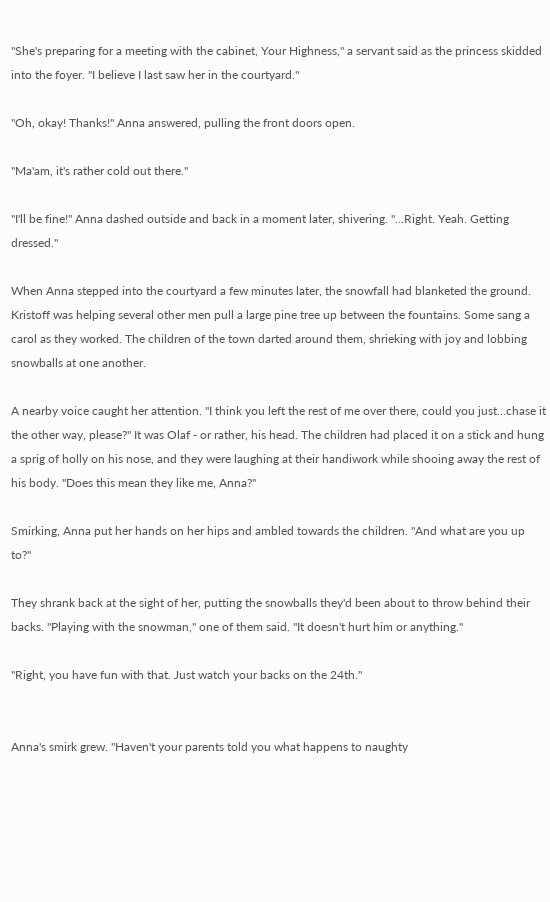"She's preparing for a meeting with the cabinet, Your Highness," a servant said as the princess skidded into the foyer. "I believe I last saw her in the courtyard."

"Oh, okay! Thanks!" Anna answered, pulling the front doors open.

"Ma'am, it's rather cold out there."

"I'll be fine!" Anna dashed outside and back in a moment later, shivering. "...Right. Yeah. Getting dressed."

When Anna stepped into the courtyard a few minutes later, the snowfall had blanketed the ground. Kristoff was helping several other men pull a large pine tree up between the fountains. Some sang a carol as they worked. The children of the town darted around them, shrieking with joy and lobbing snowballs at one another.

A nearby voice caught her attention. "I think you left the rest of me over there, could you just...chase it the other way, please?" It was Olaf - or rather, his head. The children had placed it on a stick and hung a sprig of holly on his nose, and they were laughing at their handiwork while shooing away the rest of his body. "Does this mean they like me, Anna?"

Smirking, Anna put her hands on her hips and ambled towards the children. "And what are you up to?"

They shrank back at the sight of her, putting the snowballs they'd been about to throw behind their backs. "Playing with the snowman," one of them said. "It doesn't hurt him or anything."

"Right, you have fun with that. Just watch your backs on the 24th."


Anna's smirk grew. "Haven't your parents told you what happens to naughty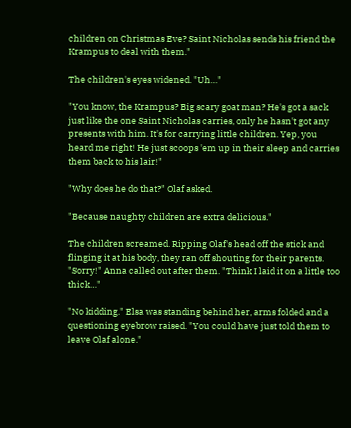children on Christmas Eve? Saint Nicholas sends his friend the Krampus to deal with them."

The children's eyes widened. "Uh…"

"You know, the Krampus? Big scary goat man? He's got a sack just like the one Saint Nicholas carries, only he hasn't got any presents with him. It's for carrying little children. Yep, you heard me right! He just scoops 'em up in their sleep and carries them back to his lair!"

"Why does he do that?" Olaf asked.

"Because naughty children are extra delicious."

The children screamed. Ripping Olaf's head off the stick and flinging it at his body, they ran off shouting for their parents. "Sorry!" Anna called out after them. "Think I laid it on a little too thick…"

"No kidding." Elsa was standing behind her, arms folded and a questioning eyebrow raised. "You could have just told them to leave Olaf alone."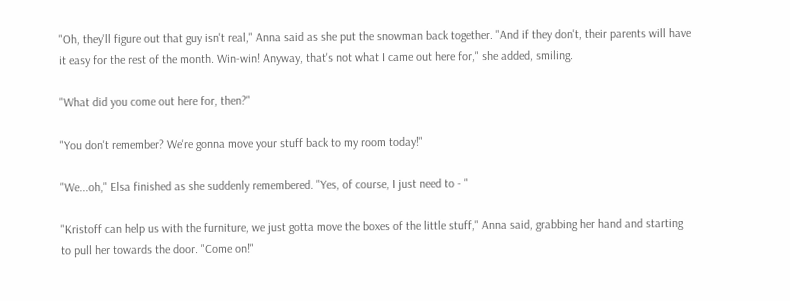"Oh, they'll figure out that guy isn't real," Anna said as she put the snowman back together. "And if they don't, their parents will have it easy for the rest of the month. Win-win! Anyway, that's not what I came out here for," she added, smiling.

"What did you come out here for, then?"

"You don't remember? We're gonna move your stuff back to my room today!"

"We...oh," Elsa finished as she suddenly remembered. "Yes, of course, I just need to - "

"Kristoff can help us with the furniture, we just gotta move the boxes of the little stuff," Anna said, grabbing her hand and starting to pull her towards the door. "Come on!"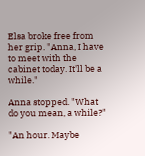Elsa broke free from her grip. "Anna, I have to meet with the cabinet today. It'll be a while."

Anna stopped. "What do you mean, a while?"

"An hour. Maybe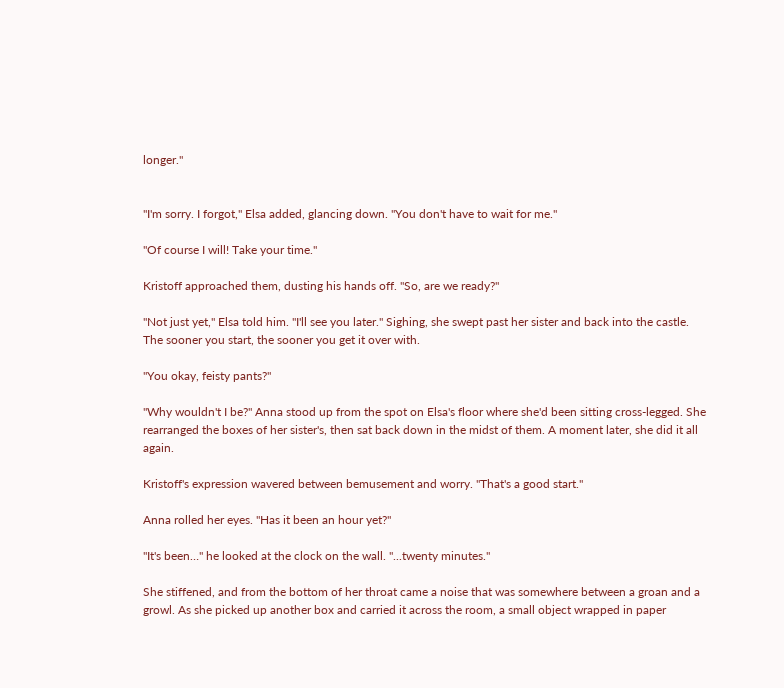longer."


"I'm sorry. I forgot," Elsa added, glancing down. "You don't have to wait for me."

"Of course I will! Take your time."

Kristoff approached them, dusting his hands off. "So, are we ready?"

"Not just yet," Elsa told him. "I'll see you later." Sighing, she swept past her sister and back into the castle. The sooner you start, the sooner you get it over with.

"You okay, feisty pants?"

"Why wouldn't I be?" Anna stood up from the spot on Elsa's floor where she'd been sitting cross-legged. She rearranged the boxes of her sister's, then sat back down in the midst of them. A moment later, she did it all again.

Kristoff's expression wavered between bemusement and worry. "That's a good start."

Anna rolled her eyes. "Has it been an hour yet?"

"It's been…" he looked at the clock on the wall. "...twenty minutes."

She stiffened, and from the bottom of her throat came a noise that was somewhere between a groan and a growl. As she picked up another box and carried it across the room, a small object wrapped in paper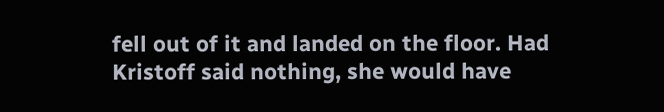fell out of it and landed on the floor. Had Kristoff said nothing, she would have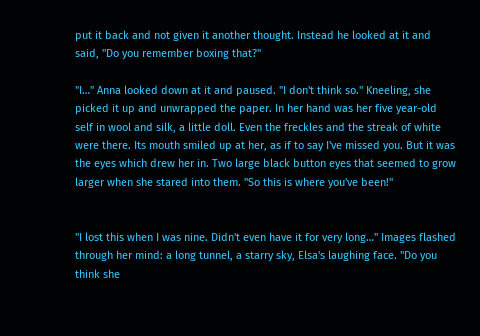put it back and not given it another thought. Instead he looked at it and said, "Do you remember boxing that?"

"I…" Anna looked down at it and paused. "I don't think so." Kneeling, she picked it up and unwrapped the paper. In her hand was her five year-old self in wool and silk, a little doll. Even the freckles and the streak of white were there. Its mouth smiled up at her, as if to say I've missed you. But it was the eyes which drew her in. Two large black button eyes that seemed to grow larger when she stared into them. "So this is where you've been!"


"I lost this when I was nine. Didn't even have it for very long…" Images flashed through her mind: a long tunnel, a starry sky, Elsa's laughing face. "Do you think she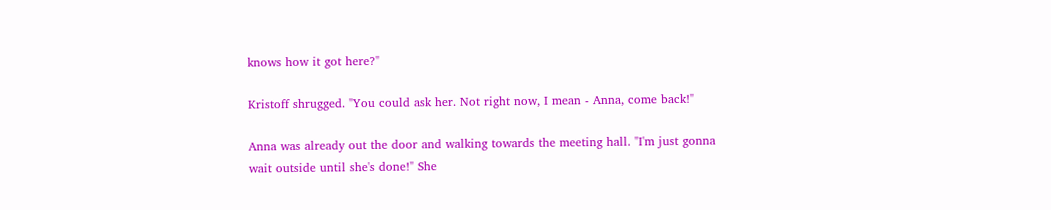knows how it got here?"

Kristoff shrugged. "You could ask her. Not right now, I mean - Anna, come back!"

Anna was already out the door and walking towards the meeting hall. "I'm just gonna wait outside until she's done!" She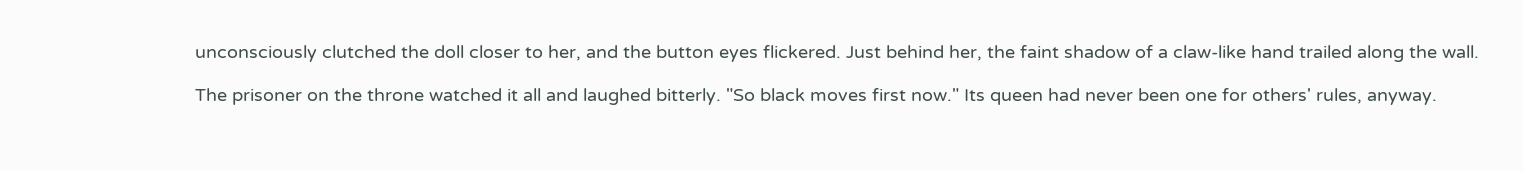unconsciously clutched the doll closer to her, and the button eyes flickered. Just behind her, the faint shadow of a claw-like hand trailed along the wall.

The prisoner on the throne watched it all and laughed bitterly. "So black moves first now." Its queen had never been one for others' rules, anyway.